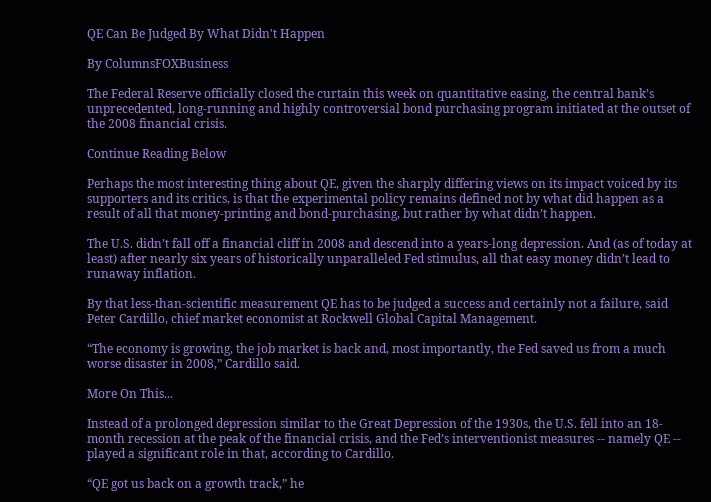QE Can Be Judged By What Didn't Happen

By ColumnsFOXBusiness

The Federal Reserve officially closed the curtain this week on quantitative easing, the central bank’s unprecedented, long-running and highly controversial bond purchasing program initiated at the outset of the 2008 financial crisis.

Continue Reading Below

Perhaps the most interesting thing about QE, given the sharply differing views on its impact voiced by its supporters and its critics, is that the experimental policy remains defined not by what did happen as a result of all that money-printing and bond-purchasing, but rather by what didn’t happen.

The U.S. didn’t fall off a financial cliff in 2008 and descend into a years-long depression. And (as of today at least) after nearly six years of historically unparalleled Fed stimulus, all that easy money didn’t lead to runaway inflation.

By that less-than-scientific measurement QE has to be judged a success and certainly not a failure, said Peter Cardillo, chief market economist at Rockwell Global Capital Management.

“The economy is growing, the job market is back and, most importantly, the Fed saved us from a much worse disaster in 2008,” Cardillo said.

More On This...

Instead of a prolonged depression similar to the Great Depression of the 1930s, the U.S. fell into an 18-month recession at the peak of the financial crisis, and the Fed’s interventionist measures -- namely QE -- played a significant role in that, according to Cardillo.

“QE got us back on a growth track,” he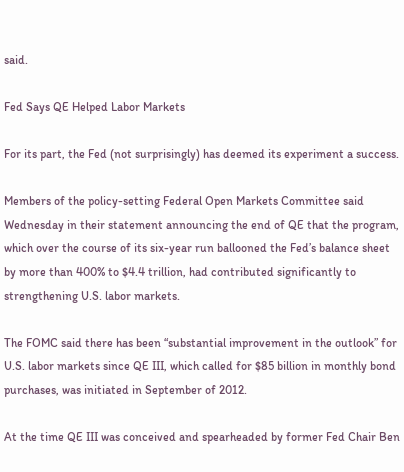said.

Fed Says QE Helped Labor Markets

For its part, the Fed (not surprisingly) has deemed its experiment a success.

Members of the policy-setting Federal Open Markets Committee said Wednesday in their statement announcing the end of QE that the program, which over the course of its six-year run ballooned the Fed’s balance sheet by more than 400% to $4.4 trillion, had contributed significantly to strengthening U.S. labor markets.

The FOMC said there has been “substantial improvement in the outlook” for U.S. labor markets since QE III, which called for $85 billion in monthly bond purchases, was initiated in September of 2012.

At the time QE III was conceived and spearheaded by former Fed Chair Ben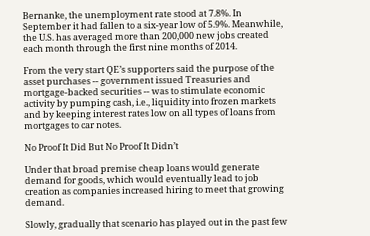Bernanke, the unemployment rate stood at 7.8%. In September it had fallen to a six-year low of 5.9%. Meanwhile, the U.S. has averaged more than 200,000 new jobs created each month through the first nine months of 2014.

From the very start QE’s supporters said the purpose of the asset purchases -- government issued Treasuries and mortgage-backed securities -- was to stimulate economic activity by pumping cash, i.e., liquidity into frozen markets and by keeping interest rates low on all types of loans from mortgages to car notes.

No Proof It Did But No Proof It Didn’t

Under that broad premise cheap loans would generate demand for goods, which would eventually lead to job creation as companies increased hiring to meet that growing demand.

Slowly, gradually that scenario has played out in the past few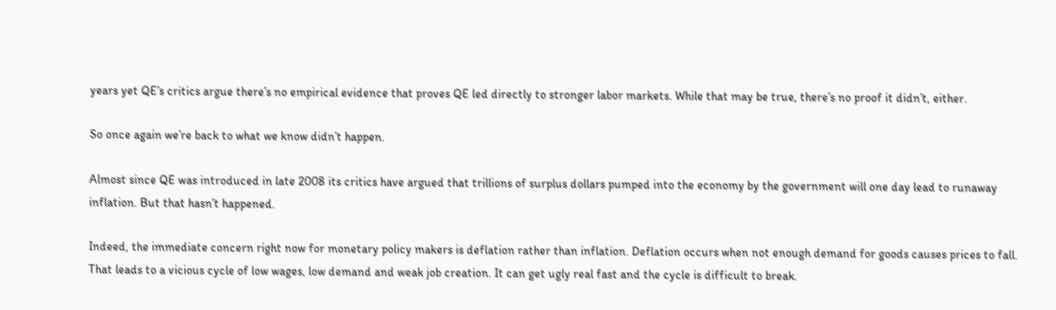years yet QE’s critics argue there’s no empirical evidence that proves QE led directly to stronger labor markets. While that may be true, there’s no proof it didn’t, either.

So once again we’re back to what we know didn’t happen.

Almost since QE was introduced in late 2008 its critics have argued that trillions of surplus dollars pumped into the economy by the government will one day lead to runaway inflation. But that hasn’t happened.

Indeed, the immediate concern right now for monetary policy makers is deflation rather than inflation. Deflation occurs when not enough demand for goods causes prices to fall. That leads to a vicious cycle of low wages, low demand and weak job creation. It can get ugly real fast and the cycle is difficult to break.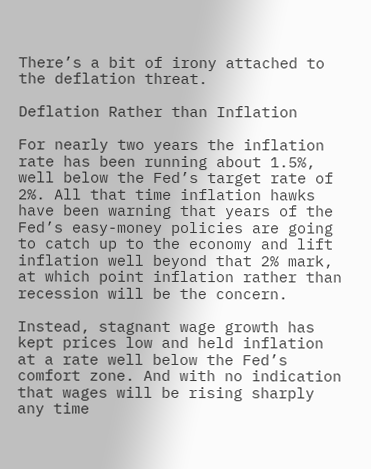There’s a bit of irony attached to the deflation threat.

Deflation Rather than Inflation

For nearly two years the inflation rate has been running about 1.5%, well below the Fed’s target rate of 2%. All that time inflation hawks have been warning that years of the Fed’s easy-money policies are going to catch up to the economy and lift inflation well beyond that 2% mark, at which point inflation rather than recession will be the concern.

Instead, stagnant wage growth has kept prices low and held inflation at a rate well below the Fed’s comfort zone. And with no indication that wages will be rising sharply any time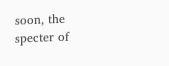soon, the specter of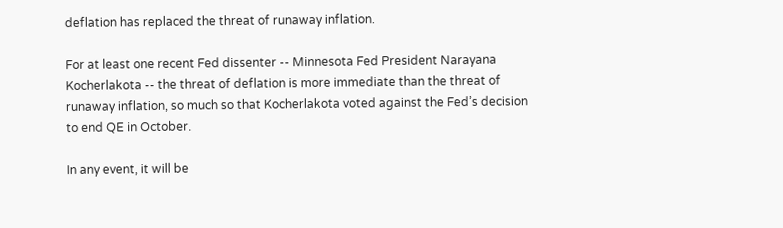deflation has replaced the threat of runaway inflation.

For at least one recent Fed dissenter -- Minnesota Fed President Narayana Kocherlakota -- the threat of deflation is more immediate than the threat of runaway inflation, so much so that Kocherlakota voted against the Fed’s decision to end QE in October.

In any event, it will be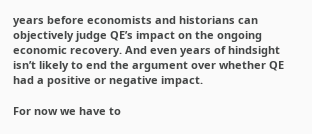years before economists and historians can objectively judge QE’s impact on the ongoing economic recovery. And even years of hindsight isn’t likely to end the argument over whether QE had a positive or negative impact.

For now we have to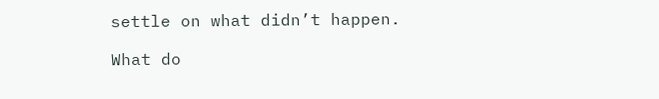settle on what didn’t happen.

What do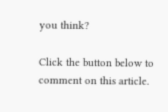you think?

Click the button below to comment on this article.